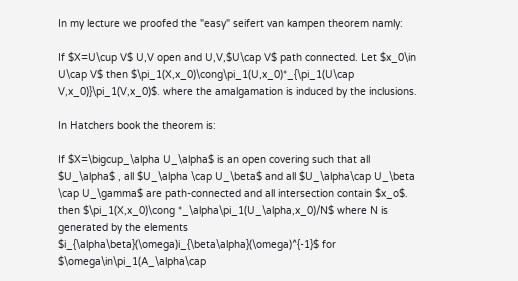In my lecture we proofed the "easy" seifert van kampen theorem namly:

If $X=U\cup V$ U,V open and U,V,$U\cap V$ path connected. Let $x_0\in U\cap V$ then $\pi_1(X,x_0)\cong\pi_1(U,x_0)*_{\pi_1(U\cap V,x_0)}\pi_1(V,x_0)$. where the amalgamation is induced by the inclusions.

In Hatchers book the theorem is:

If $X=\bigcup_\alpha U_\alpha$ is an open covering such that all $U_\alpha$ , all $U_\alpha \cap U_\beta$ and all $U_\alpha\cap U_\beta \cap U_\gamma$ are path-connected and all intersection contain $x_o$. then $\pi_1(X,x_0)\cong *_\alpha\pi_1(U_\alpha,x_0)/N$ where N is generated by the elements $i_{\alpha\beta}(\omega)i_{\beta\alpha}(\omega)^{-1}$ for $\omega\in\pi_1(A_\alpha\cap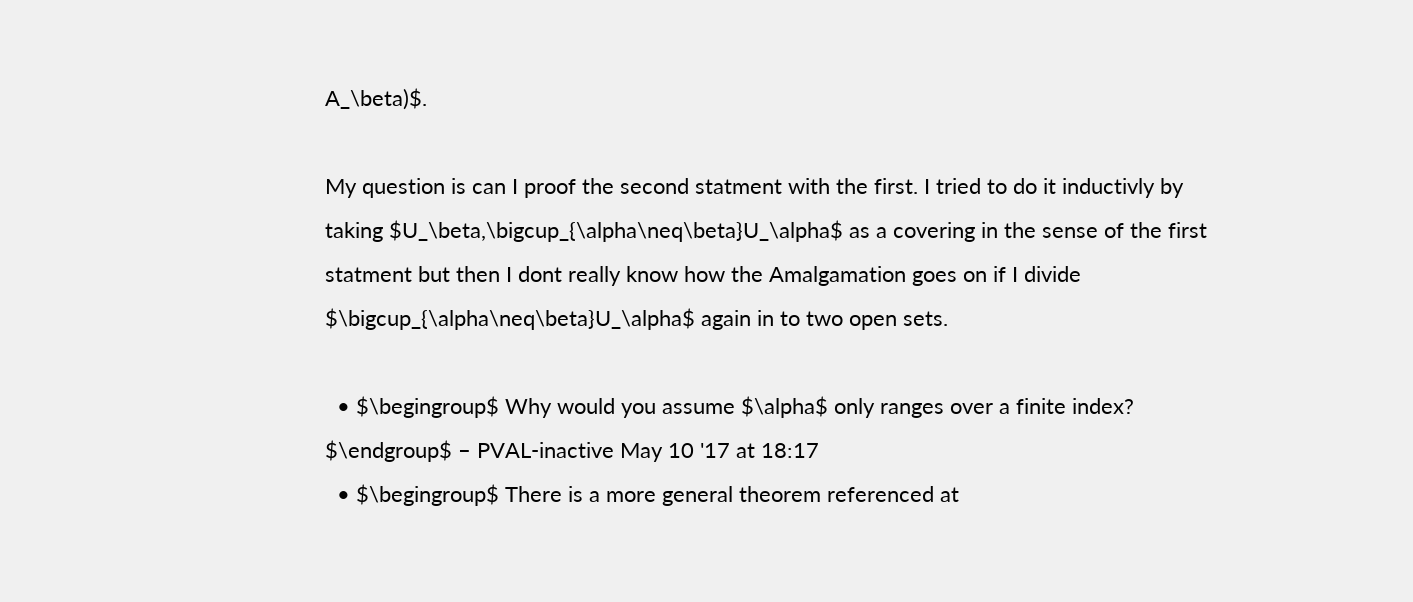A_\beta)$.

My question is can I proof the second statment with the first. I tried to do it inductivly by taking $U_\beta,\bigcup_{\alpha\neq\beta}U_\alpha$ as a covering in the sense of the first statment but then I dont really know how the Amalgamation goes on if I divide $\bigcup_{\alpha\neq\beta}U_\alpha$ again in to two open sets.

  • $\begingroup$ Why would you assume $\alpha$ only ranges over a finite index? $\endgroup$ – PVAL-inactive May 10 '17 at 18:17
  • $\begingroup$ There is a more general theorem referenced at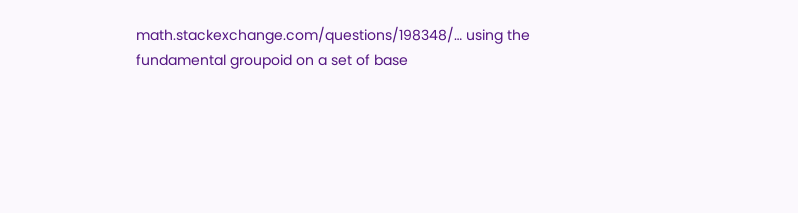math.stackexchange.com/questions/198348/… using the fundamental groupoid on a set of base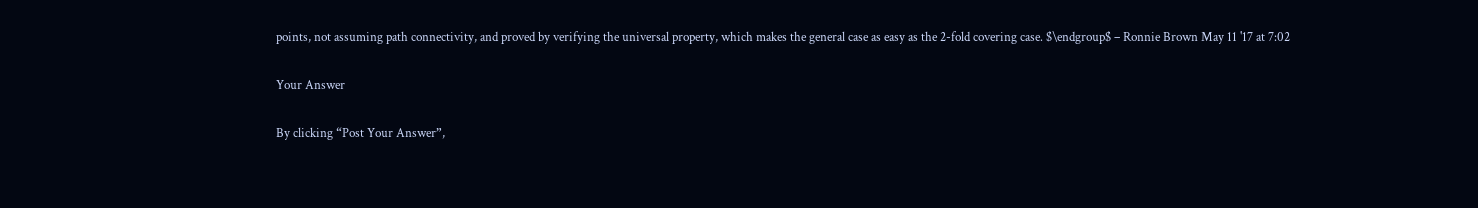points, not assuming path connectivity, and proved by verifying the universal property, which makes the general case as easy as the 2-fold covering case. $\endgroup$ – Ronnie Brown May 11 '17 at 7:02

Your Answer

By clicking “Post Your Answer”,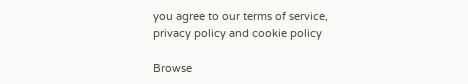you agree to our terms of service, privacy policy and cookie policy

Browse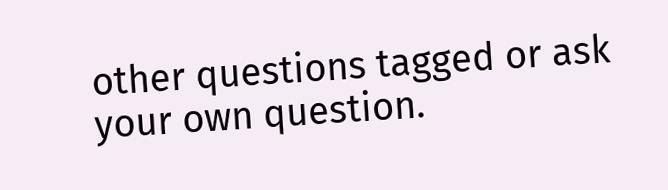other questions tagged or ask your own question.